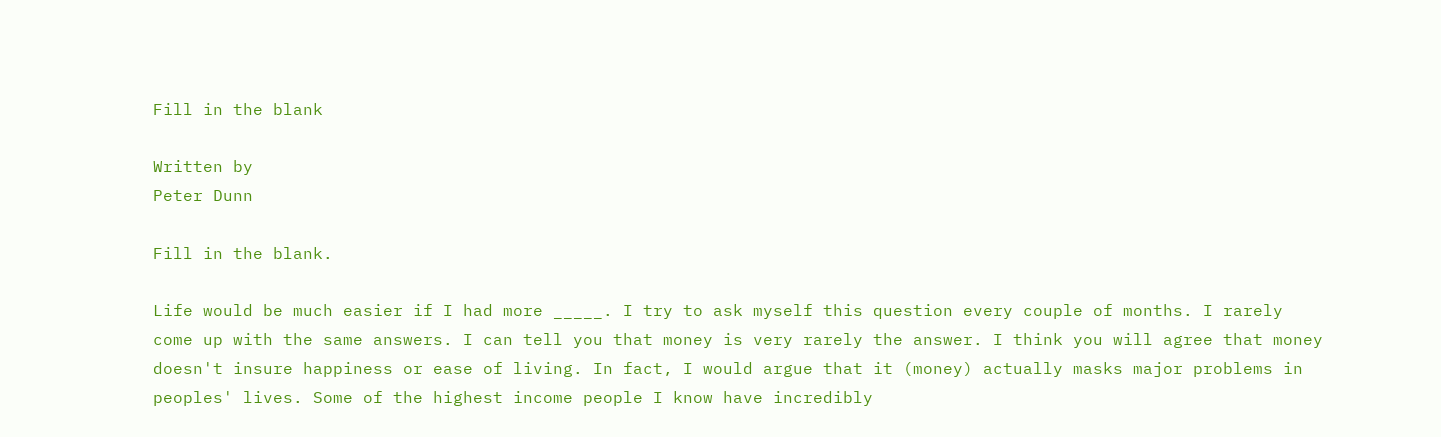Fill in the blank

Written by
Peter Dunn

Fill in the blank.

Life would be much easier if I had more _____. I try to ask myself this question every couple of months. I rarely come up with the same answers. I can tell you that money is very rarely the answer. I think you will agree that money doesn't insure happiness or ease of living. In fact, I would argue that it (money) actually masks major problems in peoples' lives. Some of the highest income people I know have incredibly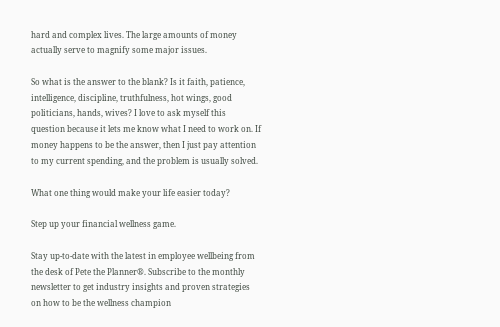hard and complex lives. The large amounts of money actually serve to magnify some major issues.

So what is the answer to the blank? Is it faith, patience, intelligence, discipline, truthfulness, hot wings, good politicians, hands, wives? I love to ask myself this question because it lets me know what I need to work on. If money happens to be the answer, then I just pay attention to my current spending, and the problem is usually solved.

What one thing would make your life easier today?

Step up your financial wellness game.

Stay up-to-date with the latest in employee wellbeing from the desk of Pete the Planner®. Subscribe to the monthly newsletter to get industry insights and proven strategies on how to be the wellness champion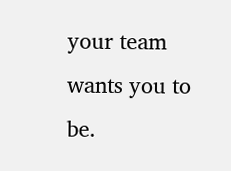your team wants you to be.